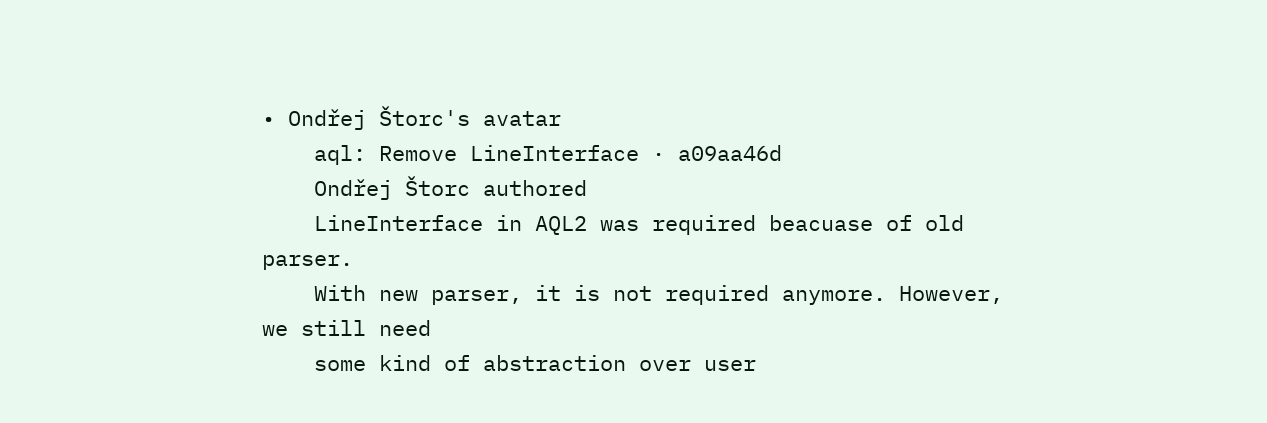• Ondřej Štorc's avatar
    aql: Remove LineInterface · a09aa46d
    Ondřej Štorc authored
    LineInterface in AQL2 was required beacuase of old parser.
    With new parser, it is not required anymore. However, we still need
    some kind of abstraction over user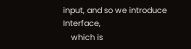input, and so we introduce Interface,
    which is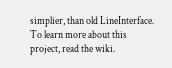simplier, than old LineInterface.
To learn more about this project, read the wiki.